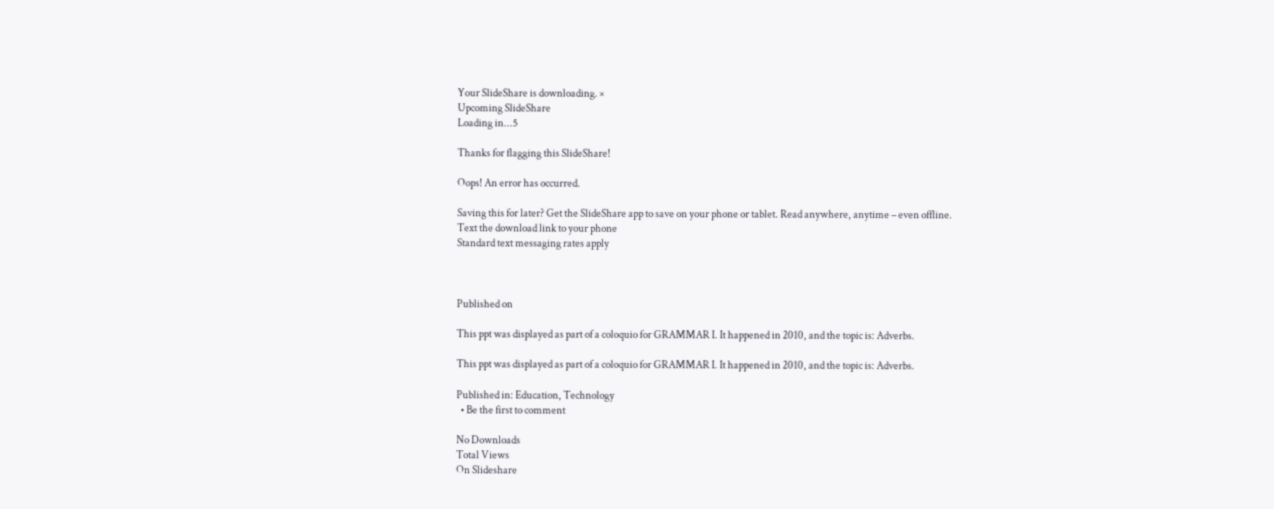Your SlideShare is downloading. ×
Upcoming SlideShare
Loading in...5

Thanks for flagging this SlideShare!

Oops! An error has occurred.

Saving this for later? Get the SlideShare app to save on your phone or tablet. Read anywhere, anytime – even offline.
Text the download link to your phone
Standard text messaging rates apply



Published on

This ppt was displayed as part of a coloquio for GRAMMAR I. It happened in 2010, and the topic is: Adverbs.

This ppt was displayed as part of a coloquio for GRAMMAR I. It happened in 2010, and the topic is: Adverbs.

Published in: Education, Technology
  • Be the first to comment

No Downloads
Total Views
On Slideshare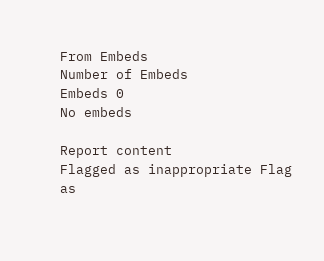From Embeds
Number of Embeds
Embeds 0
No embeds

Report content
Flagged as inappropriate Flag as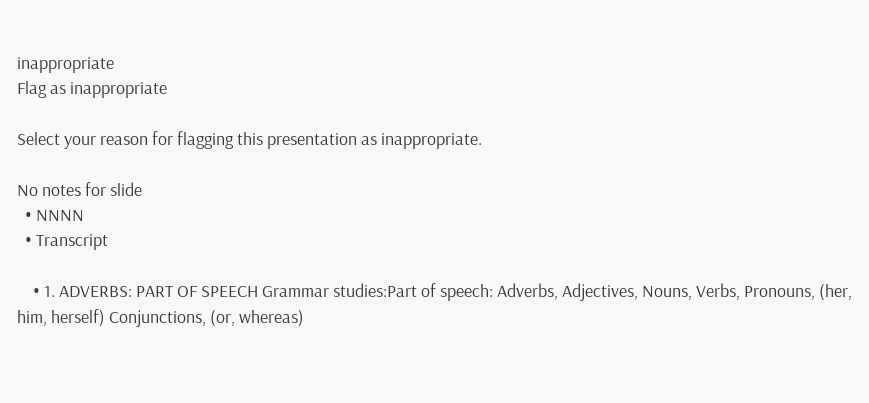inappropriate
Flag as inappropriate

Select your reason for flagging this presentation as inappropriate.

No notes for slide
  • NNNN
  • Transcript

    • 1. ADVERBS: PART OF SPEECH Grammar studies:Part of speech: Adverbs, Adjectives, Nouns, Verbs, Pronouns, (her, him, herself) Conjunctions, (or, whereas)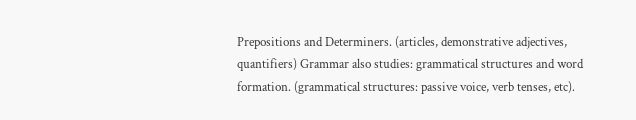Prepositions and Determiners. (articles, demonstrative adjectives, quantifiers) Grammar also studies: grammatical structures and word formation. (grammatical structures: passive voice, verb tenses, etc).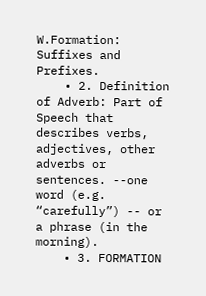W.Formation: Suffixes and Prefixes.
    • 2. Definition of Adverb: Part of Speech that describes verbs, adjectives, other adverbs or sentences. --one word (e.g. “carefully”) -- or a phrase (in the morning).
    • 3. FORMATION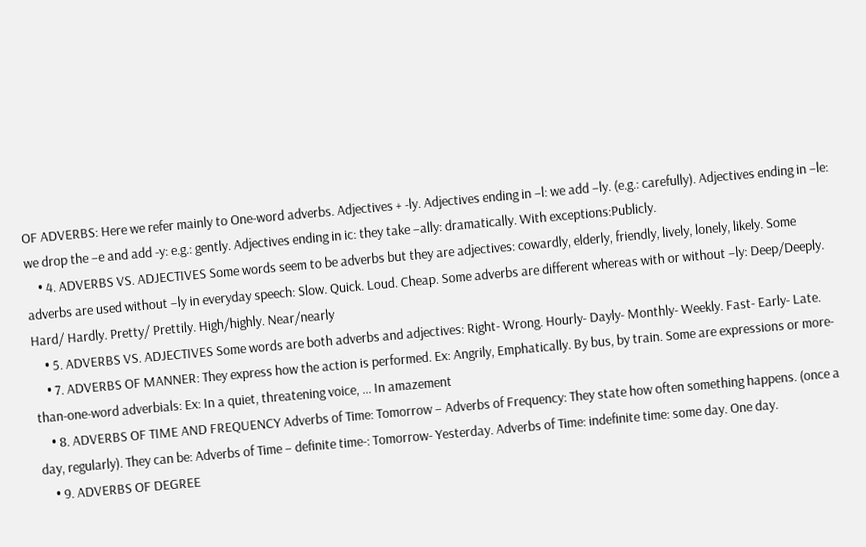OF ADVERBS: Here we refer mainly to One-word adverbs. Adjectives + -ly. Adjectives ending in –l: we add –ly. (e.g.: carefully). Adjectives ending in –le: we drop the –e and add -y: e.g.: gently. Adjectives ending in ic: they take –ally: dramatically. With exceptions:Publicly.
    • 4. ADVERBS VS. ADJECTIVES Some words seem to be adverbs but they are adjectives: cowardly, elderly, friendly, lively, lonely, likely. Some adverbs are used without –ly in everyday speech: Slow. Quick. Loud. Cheap. Some adverbs are different whereas with or without –ly: Deep/Deeply. Hard/ Hardly. Pretty/ Prettily. High/highly. Near/nearly
    • 5. ADVERBS VS. ADJECTIVES Some words are both adverbs and adjectives: Right- Wrong. Hourly- Dayly- Monthly- Weekly. Fast- Early- Late.
    • 7. ADVERBS OF MANNER: They express how the action is performed. Ex: Angrily, Emphatically. By bus, by train. Some are expressions or more-than-one-word adverbials: Ex: In a quiet, threatening voice, … In amazement
    • 8. ADVERBS OF TIME AND FREQUENCY Adverbs of Time: Tomorrow – Adverbs of Frequency: They state how often something happens. (once a day, regularly). They can be: Adverbs of Time – definite time-: Tomorrow- Yesterday. Adverbs of Time: indefinite time: some day. One day.
    • 9. ADVERBS OF DEGREE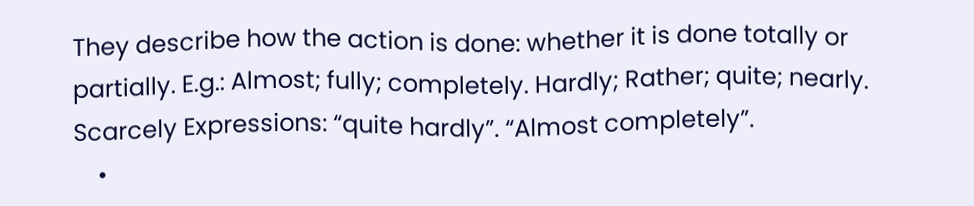They describe how the action is done: whether it is done totally or partially. E.g.: Almost; fully; completely. Hardly; Rather; quite; nearly. Scarcely Expressions: “quite hardly”. “Almost completely”.
    •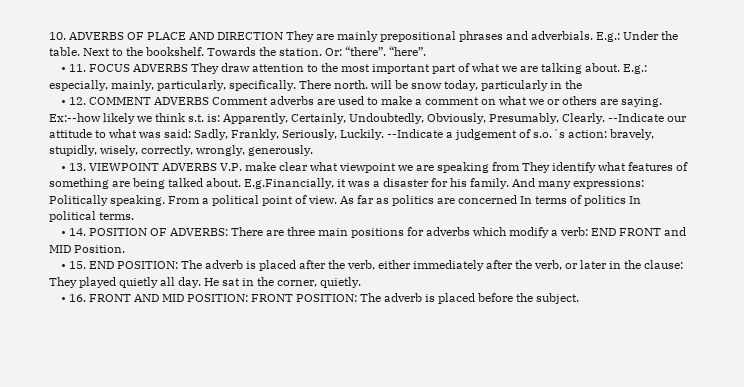10. ADVERBS OF PLACE AND DIRECTION They are mainly prepositional phrases and adverbials. E.g.: Under the table. Next to the bookshelf. Towards the station. Or: “there”. “here”.
    • 11. FOCUS ADVERBS They draw attention to the most important part of what we are talking about. E.g.: especially, mainly, particularly, specifically. There north. will be snow today, particularly in the
    • 12. COMMENT ADVERBS Comment adverbs are used to make a comment on what we or others are saying. Ex:--how likely we think s.t. is: Apparently, Certainly, Undoubtedly, Obviously, Presumably, Clearly. --Indicate our attitude to what was said: Sadly, Frankly, Seriously, Luckily. --Indicate a judgement of s.o.´s action: bravely, stupidly, wisely, correctly, wrongly, generously.
    • 13. VIEWPOINT ADVERBS V.P. make clear what viewpoint we are speaking from They identify what features of something are being talked about. E.g.Financially, it was a disaster for his family. And many expressions: Politically speaking. From a political point of view. As far as politics are concerned In terms of politics In political terms.
    • 14. POSITION OF ADVERBS: There are three main positions for adverbs which modify a verb: END FRONT and MID Position.
    • 15. END POSITION: The adverb is placed after the verb, either immediately after the verb, or later in the clause: They played quietly all day. He sat in the corner, quietly.
    • 16. FRONT AND MID POSITION: FRONT POSITION: The adverb is placed before the subject.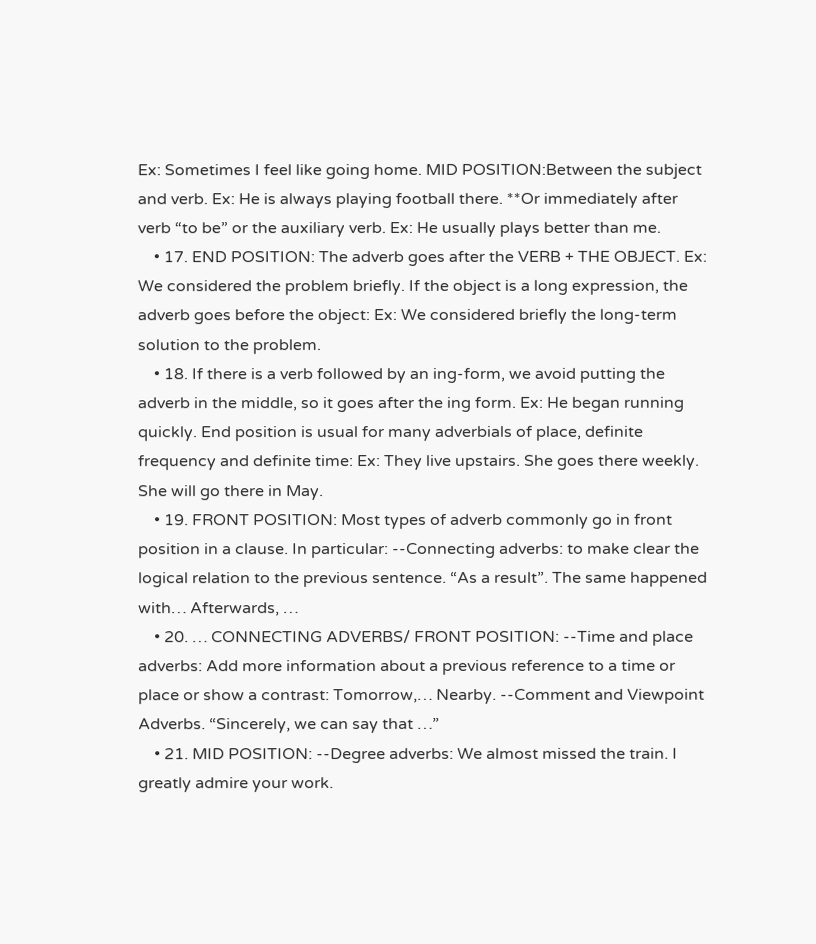Ex: Sometimes I feel like going home. MID POSITION:Between the subject and verb. Ex: He is always playing football there. **Or immediately after verb “to be” or the auxiliary verb. Ex: He usually plays better than me.
    • 17. END POSITION: The adverb goes after the VERB + THE OBJECT. Ex: We considered the problem briefly. If the object is a long expression, the adverb goes before the object: Ex: We considered briefly the long-term solution to the problem.
    • 18. If there is a verb followed by an ing-form, we avoid putting the adverb in the middle, so it goes after the ing form. Ex: He began running quickly. End position is usual for many adverbials of place, definite frequency and definite time: Ex: They live upstairs. She goes there weekly. She will go there in May.
    • 19. FRONT POSITION: Most types of adverb commonly go in front position in a clause. In particular: --Connecting adverbs: to make clear the logical relation to the previous sentence. “As a result”. The same happened with… Afterwards, …
    • 20. … CONNECTING ADVERBS/ FRONT POSITION: --Time and place adverbs: Add more information about a previous reference to a time or place or show a contrast: Tomorrow,… Nearby. --Comment and Viewpoint Adverbs. “Sincerely, we can say that …”
    • 21. MID POSITION: --Degree adverbs: We almost missed the train. I greatly admire your work.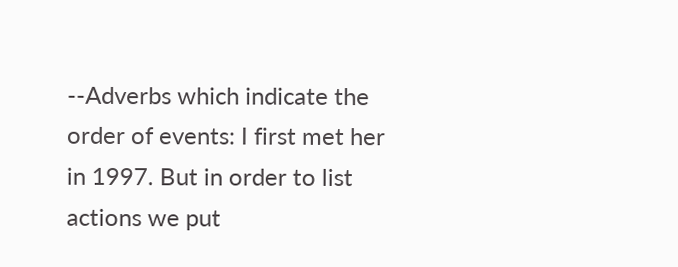--Adverbs which indicate the order of events: I first met her in 1997. But in order to list actions we put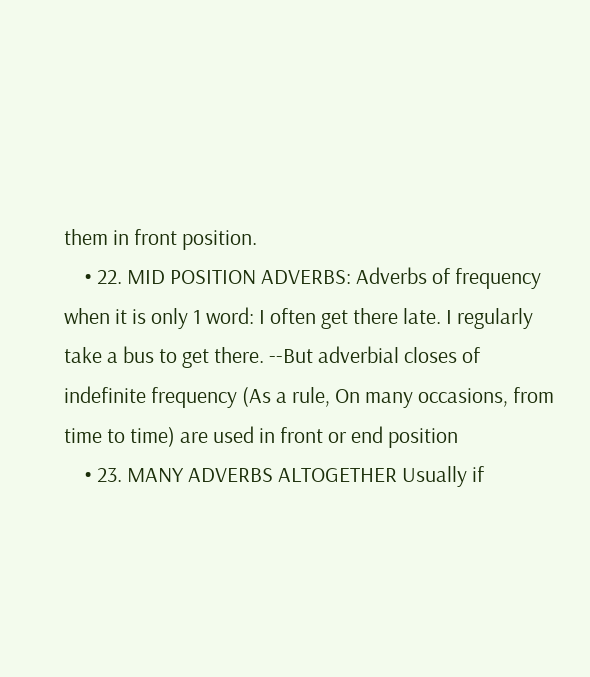them in front position.
    • 22. MID POSITION ADVERBS: Adverbs of frequency when it is only 1 word: I often get there late. I regularly take a bus to get there. --But adverbial closes of indefinite frequency (As a rule, On many occasions, from time to time) are used in front or end position
    • 23. MANY ADVERBS ALTOGETHER Usually if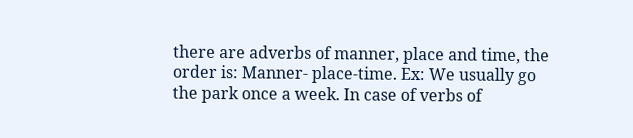there are adverbs of manner, place and time, the order is: Manner- place-time. Ex: We usually go the park once a week. In case of verbs of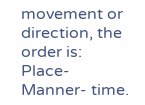movement or direction, the order is: Place- Manner- time.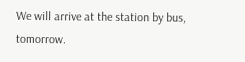We will arrive at the station by bus, tomorrow.